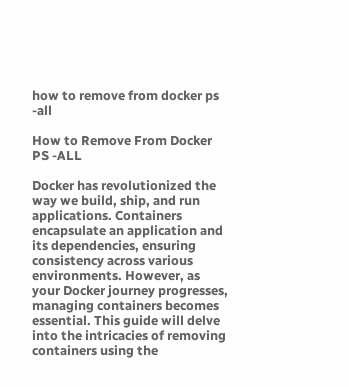how to remove from docker ps -all

How to Remove From Docker PS -ALL

Docker has revolutionized the way we build, ship, and run applications. Containers encapsulate an application and its dependencies, ensuring consistency across various environments. However, as your Docker journey progresses, managing containers becomes essential. This guide will delve into the intricacies of removing containers using the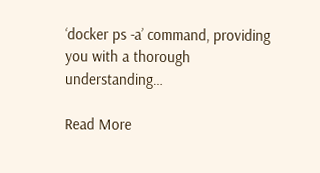‘docker ps -a’ command, providing you with a thorough understanding…

Read More